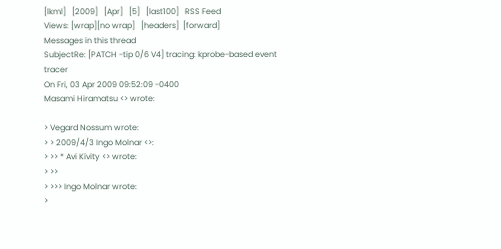[lkml]   [2009]   [Apr]   [5]   [last100]   RSS Feed
Views: [wrap][no wrap]   [headers]  [forward]
Messages in this thread
SubjectRe: [PATCH -tip 0/6 V4] tracing: kprobe-based event tracer
On Fri, 03 Apr 2009 09:52:09 -0400
Masami Hiramatsu <> wrote:

> Vegard Nossum wrote:
> > 2009/4/3 Ingo Molnar <>:
> >> * Avi Kivity <> wrote:
> >>
> >>> Ingo Molnar wrote:
>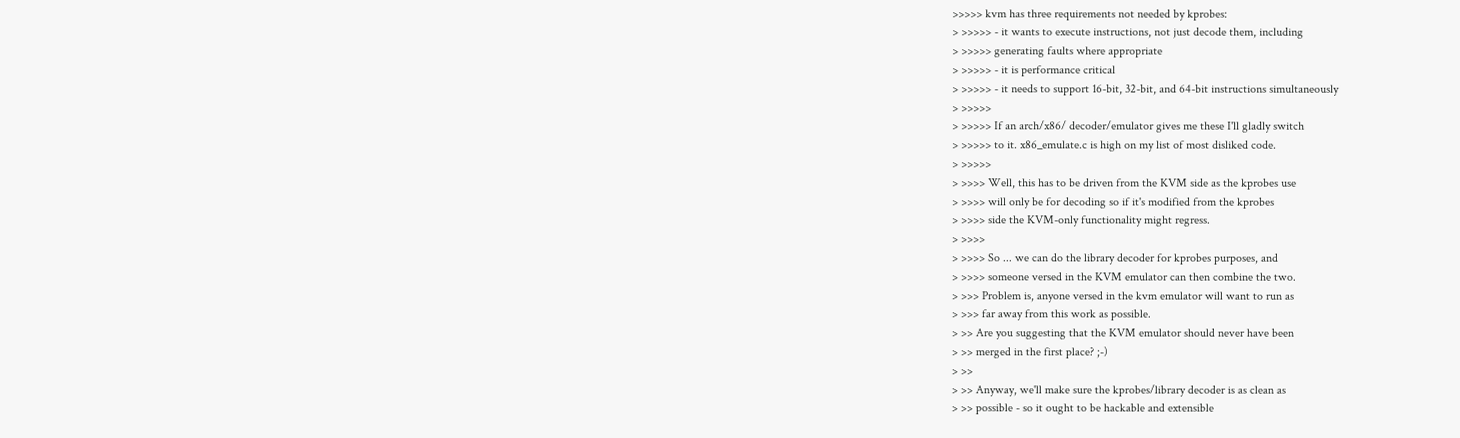>>>>> kvm has three requirements not needed by kprobes:
> >>>>> - it wants to execute instructions, not just decode them, including
> >>>>> generating faults where appropriate
> >>>>> - it is performance critical
> >>>>> - it needs to support 16-bit, 32-bit, and 64-bit instructions simultaneously
> >>>>>
> >>>>> If an arch/x86/ decoder/emulator gives me these I'll gladly switch
> >>>>> to it. x86_emulate.c is high on my list of most disliked code.
> >>>>>
> >>>> Well, this has to be driven from the KVM side as the kprobes use
> >>>> will only be for decoding so if it's modified from the kprobes
> >>>> side the KVM-only functionality might regress.
> >>>>
> >>>> So ... we can do the library decoder for kprobes purposes, and
> >>>> someone versed in the KVM emulator can then combine the two.
> >>> Problem is, anyone versed in the kvm emulator will want to run as
> >>> far away from this work as possible.
> >> Are you suggesting that the KVM emulator should never have been
> >> merged in the first place? ;-)
> >>
> >> Anyway, we'll make sure the kprobes/library decoder is as clean as
> >> possible - so it ought to be hackable and extensible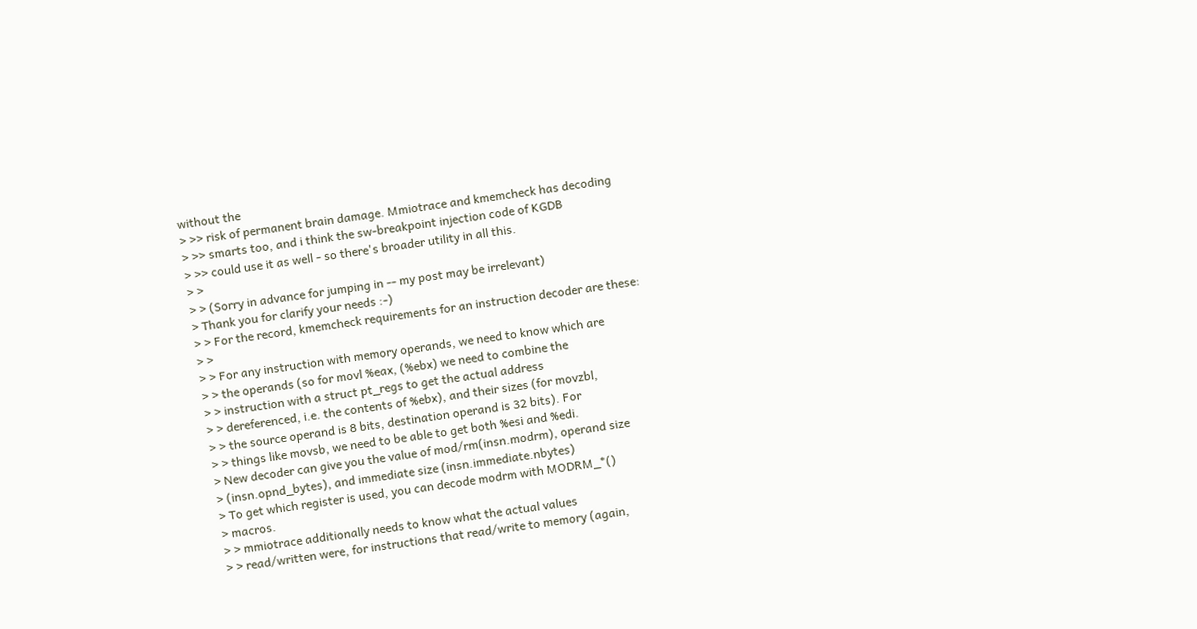without the
> >> risk of permanent brain damage. Mmiotrace and kmemcheck has decoding
> >> smarts too, and i think the sw-breakpoint injection code of KGDB
> >> could use it as well - so there's broader utility in all this.
> >
> > (Sorry in advance for jumping in -- my post may be irrelevant)
> Thank you for clarify your needs :-)
> > For the record, kmemcheck requirements for an instruction decoder are these:
> >
> > For any instruction with memory operands, we need to know which are
> > the operands (so for movl %eax, (%ebx) we need to combine the
> > instruction with a struct pt_regs to get the actual address
> > dereferenced, i.e. the contents of %ebx), and their sizes (for movzbl,
> > the source operand is 8 bits, destination operand is 32 bits). For
> > things like movsb, we need to be able to get both %esi and %edi.
> New decoder can give you the value of mod/rm(insn.modrm), operand size
> (insn.opnd_bytes), and immediate size (insn.immediate.nbytes)
> To get which register is used, you can decode modrm with MODRM_*()
> macros.
> > mmiotrace additionally needs to know what the actual values
> > read/written were, for instructions that read/write to memory (again,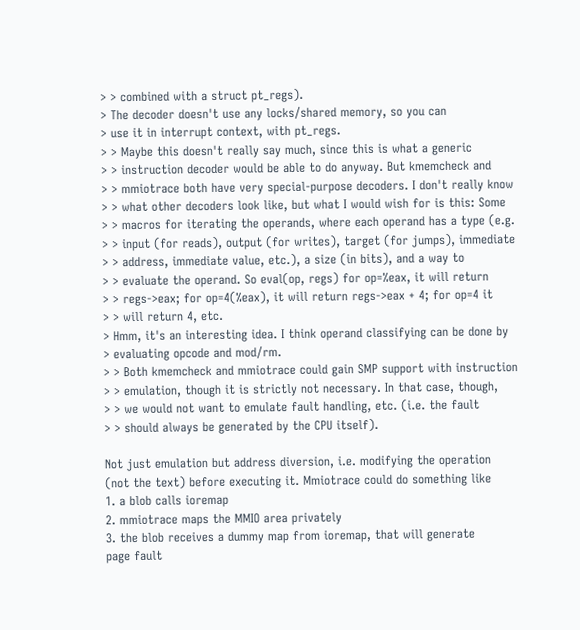> > combined with a struct pt_regs).
> The decoder doesn't use any locks/shared memory, so you can
> use it in interrupt context, with pt_regs.
> > Maybe this doesn't really say much, since this is what a generic
> > instruction decoder would be able to do anyway. But kmemcheck and
> > mmiotrace both have very special-purpose decoders. I don't really know
> > what other decoders look like, but what I would wish for is this: Some
> > macros for iterating the operands, where each operand has a type (e.g.
> > input (for reads), output (for writes), target (for jumps), immediate
> > address, immediate value, etc.), a size (in bits), and a way to
> > evaluate the operand. So eval(op, regs) for op=%eax, it will return
> > regs->eax; for op=4(%eax), it will return regs->eax + 4; for op=4 it
> > will return 4, etc.
> Hmm, it's an interesting idea. I think operand classifying can be done by
> evaluating opcode and mod/rm.
> > Both kmemcheck and mmiotrace could gain SMP support with instruction
> > emulation, though it is strictly not necessary. In that case, though,
> > we would not want to emulate fault handling, etc. (i.e. the fault
> > should always be generated by the CPU itself).

Not just emulation but address diversion, i.e. modifying the operation
(not the text) before executing it. Mmiotrace could do something like
1. a blob calls ioremap
2. mmiotrace maps the MMIO area privately
3. the blob receives a dummy map from ioremap, that will generate
page fault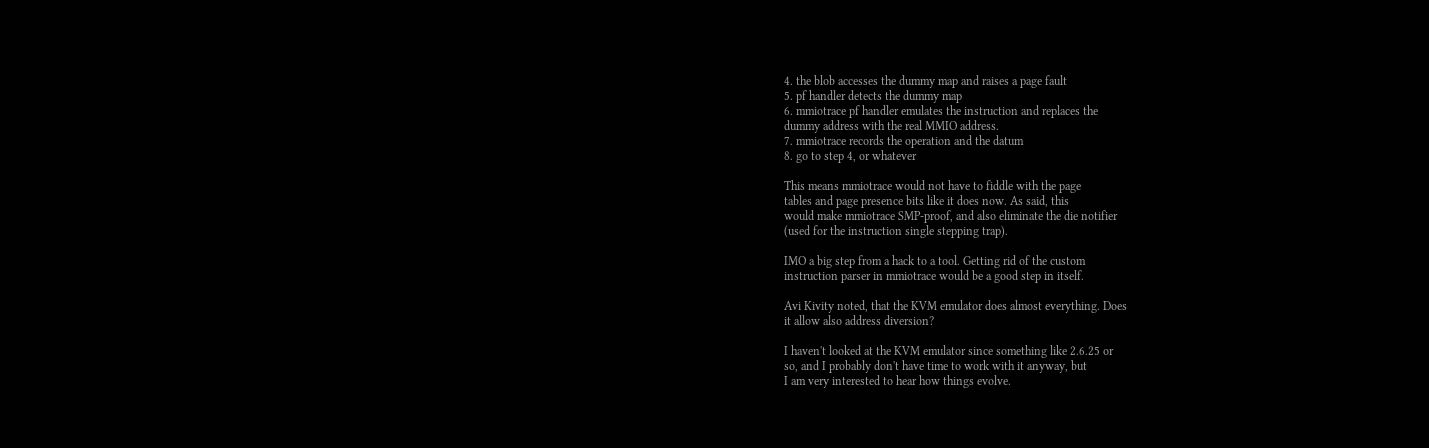4. the blob accesses the dummy map and raises a page fault
5. pf handler detects the dummy map
6. mmiotrace pf handler emulates the instruction and replaces the
dummy address with the real MMIO address.
7. mmiotrace records the operation and the datum
8. go to step 4, or whatever

This means mmiotrace would not have to fiddle with the page
tables and page presence bits like it does now. As said, this
would make mmiotrace SMP-proof, and also eliminate the die notifier
(used for the instruction single stepping trap).

IMO a big step from a hack to a tool. Getting rid of the custom
instruction parser in mmiotrace would be a good step in itself.

Avi Kivity noted, that the KVM emulator does almost everything. Does
it allow also address diversion?

I haven't looked at the KVM emulator since something like 2.6.25 or
so, and I probably don't have time to work with it anyway, but
I am very interested to hear how things evolve.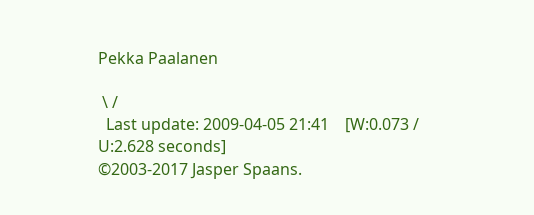Pekka Paalanen

 \ /
  Last update: 2009-04-05 21:41    [W:0.073 / U:2.628 seconds]
©2003-2017 Jasper Spaans.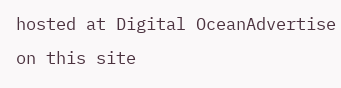hosted at Digital OceanAdvertise on this site